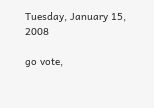Tuesday, January 15, 2008

go vote,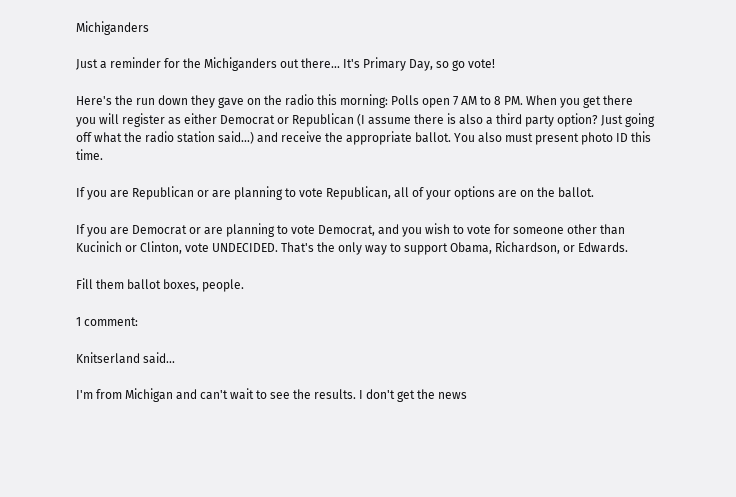Michiganders

Just a reminder for the Michiganders out there... It's Primary Day, so go vote!

Here's the run down they gave on the radio this morning: Polls open 7 AM to 8 PM. When you get there you will register as either Democrat or Republican (I assume there is also a third party option? Just going off what the radio station said...) and receive the appropriate ballot. You also must present photo ID this time.

If you are Republican or are planning to vote Republican, all of your options are on the ballot.

If you are Democrat or are planning to vote Democrat, and you wish to vote for someone other than Kucinich or Clinton, vote UNDECIDED. That's the only way to support Obama, Richardson, or Edwards.

Fill them ballot boxes, people.

1 comment:

Knitserland said...

I'm from Michigan and can't wait to see the results. I don't get the news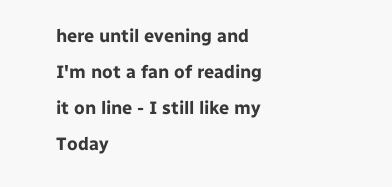here until evening and I'm not a fan of reading it on line - I still like my Today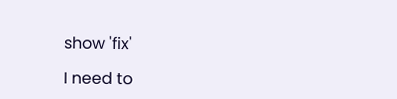show 'fix'

I need to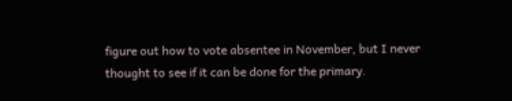figure out how to vote absentee in November, but I never thought to see if it can be done for the primary.